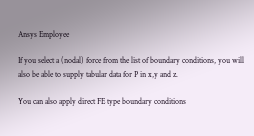Ansys Employee

If you select a (nodal) force from the list of boundary conditions, you will also be able to supply tabular data for P in x,y and z.

You can also apply direct FE type boundary conditions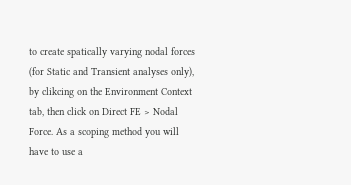to create spatically varying nodal forces (for Static and Transient analyses only), by clikcing on the Environment Context tab, then click on Direct FE > Nodal Force. As a scoping method you will have to use a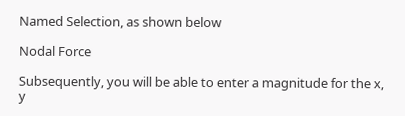Named Selection, as shown below

Nodal Force

Subsequently, you will be able to enter a magnitude for the x, y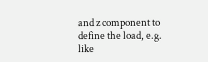and z component to define the load, e.g. like